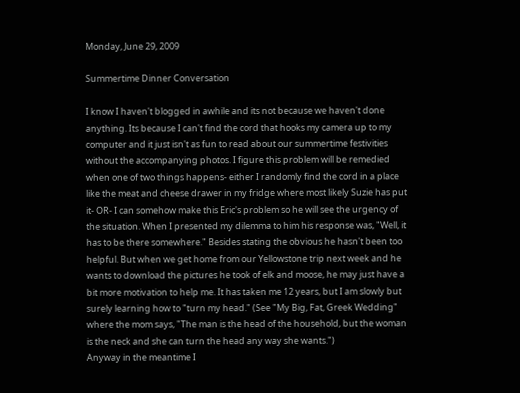Monday, June 29, 2009

Summertime Dinner Conversation

I know I haven't blogged in awhile and its not because we haven't done anything. Its because I can't find the cord that hooks my camera up to my computer and it just isn't as fun to read about our summertime festivities without the accompanying photos. I figure this problem will be remedied when one of two things happens- either I randomly find the cord in a place like the meat and cheese drawer in my fridge where most likely Suzie has put it- OR- I can somehow make this Eric's problem so he will see the urgency of the situation. When I presented my dilemma to him his response was, "Well, it has to be there somewhere." Besides stating the obvious he hasn't been too helpful. But when we get home from our Yellowstone trip next week and he wants to download the pictures he took of elk and moose, he may just have a bit more motivation to help me. It has taken me 12 years, but I am slowly but surely learning how to "turn my head." (See "My Big, Fat, Greek Wedding" where the mom says, "The man is the head of the household, but the woman is the neck and she can turn the head any way she wants.")
Anyway in the meantime I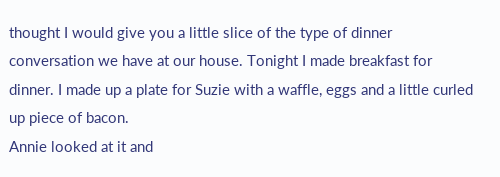thought I would give you a little slice of the type of dinner conversation we have at our house. Tonight I made breakfast for dinner. I made up a plate for Suzie with a waffle, eggs and a little curled up piece of bacon.
Annie looked at it and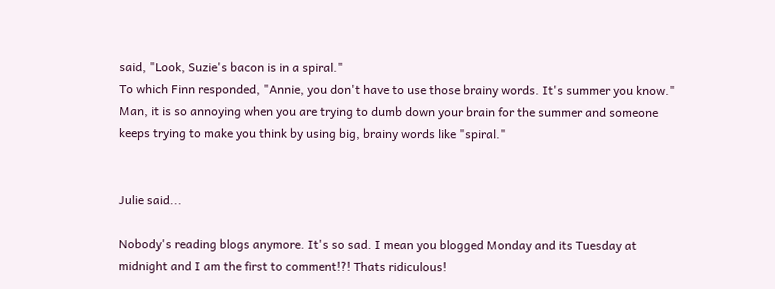said, "Look, Suzie's bacon is in a spiral."
To which Finn responded, "Annie, you don't have to use those brainy words. It's summer you know."
Man, it is so annoying when you are trying to dumb down your brain for the summer and someone keeps trying to make you think by using big, brainy words like "spiral."


Julie said...

Nobody's reading blogs anymore. It's so sad. I mean you blogged Monday and its Tuesday at midnight and I am the first to comment!?! Thats ridiculous!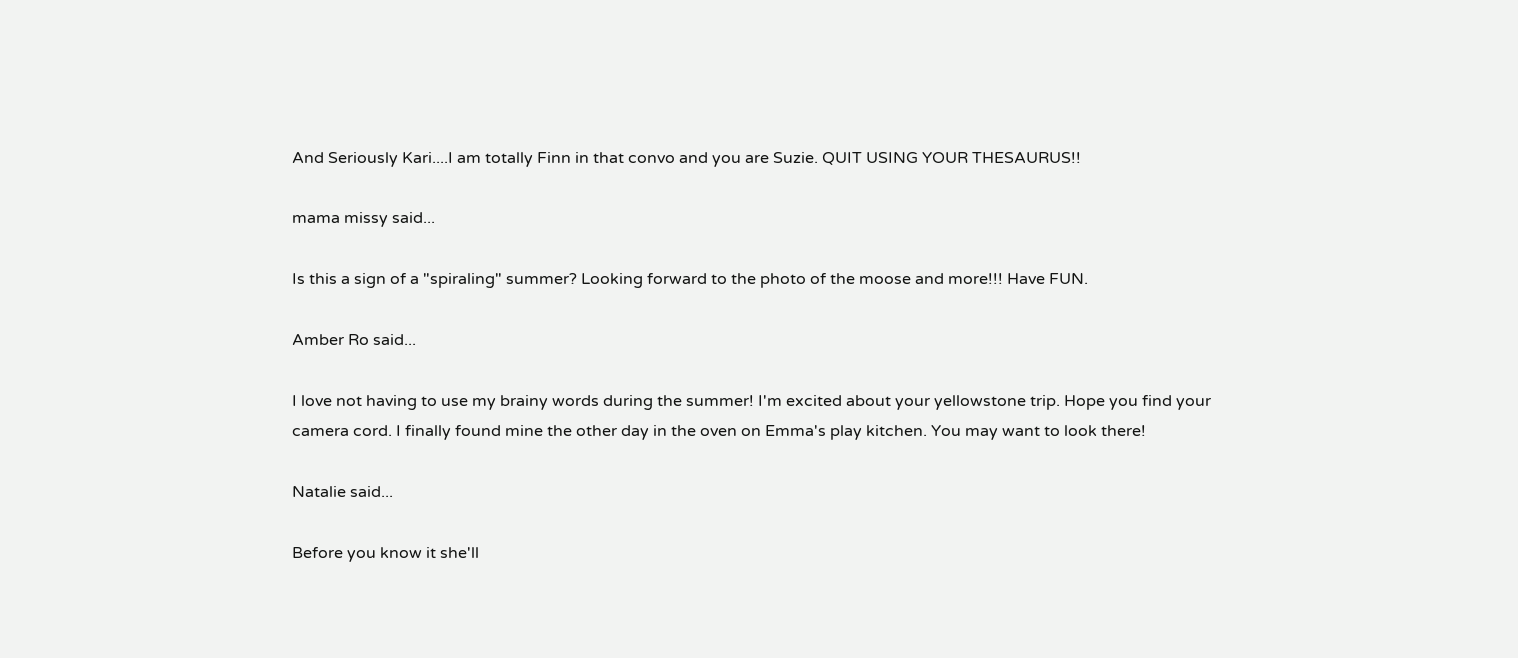And Seriously Kari....I am totally Finn in that convo and you are Suzie. QUIT USING YOUR THESAURUS!!

mama missy said...

Is this a sign of a "spiraling" summer? Looking forward to the photo of the moose and more!!! Have FUN.

Amber Ro said...

I love not having to use my brainy words during the summer! I'm excited about your yellowstone trip. Hope you find your camera cord. I finally found mine the other day in the oven on Emma's play kitchen. You may want to look there!

Natalie said...

Before you know it she'll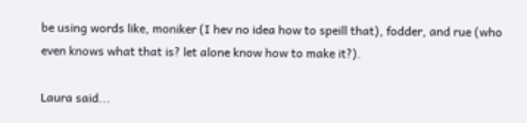be using words like, moniker (I hev no idea how to speill that), fodder, and rue (who even knows what that is? let alone know how to make it?).

Laura said...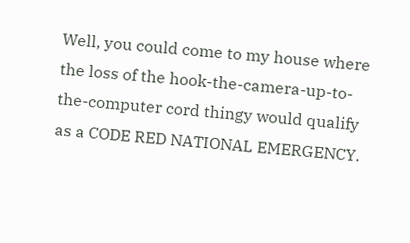Well, you could come to my house where the loss of the hook-the-camera-up-to-the-computer cord thingy would qualify as a CODE RED NATIONAL EMERGENCY.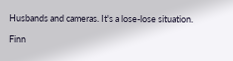Husbands and cameras. It's a lose-lose situation.

Finn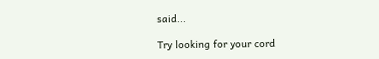said...

Try looking for your cord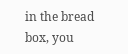in the bread box, you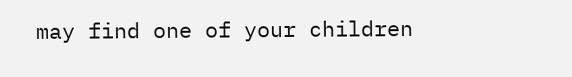may find one of your children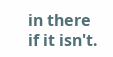in there if it isn't.